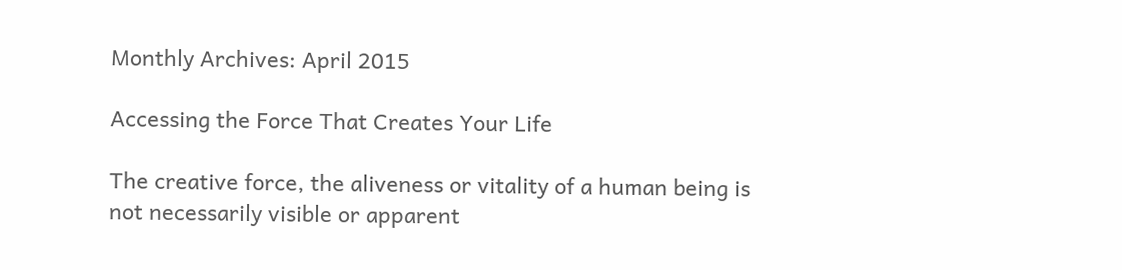Monthly Archives: April 2015

Accessing the Force That Creates Your Life

The creative force, the aliveness or vitality of a human being is not necessarily visible or apparent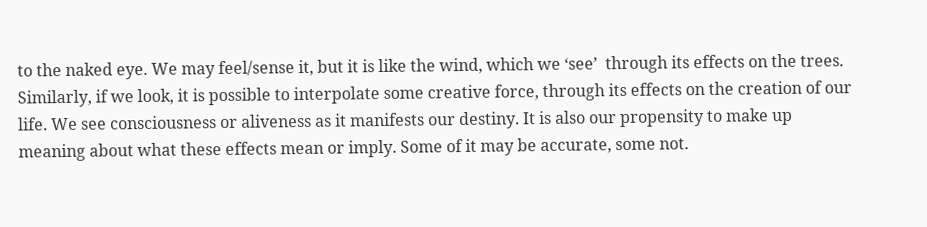to the naked eye. We may feel/sense it, but it is like the wind, which we ‘see’  through its effects on the trees. Similarly, if we look, it is possible to interpolate some creative force, through its effects on the creation of our life. We see consciousness or aliveness as it manifests our destiny. It is also our propensity to make up meaning about what these effects mean or imply. Some of it may be accurate, some not.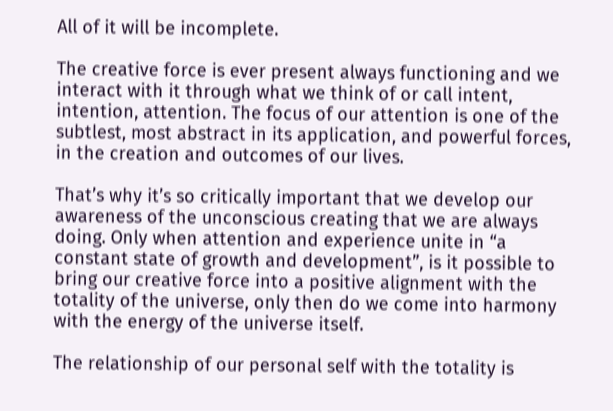All of it will be incomplete.

The creative force is ever present always functioning and we interact with it through what we think of or call intent, intention, attention. The focus of our attention is one of the subtlest, most abstract in its application, and powerful forces, in the creation and outcomes of our lives.

That’s why it’s so critically important that we develop our awareness of the unconscious creating that we are always doing. Only when attention and experience unite in “a constant state of growth and development”, is it possible to bring our creative force into a positive alignment with the totality of the universe, only then do we come into harmony with the energy of the universe itself.

The relationship of our personal self with the totality is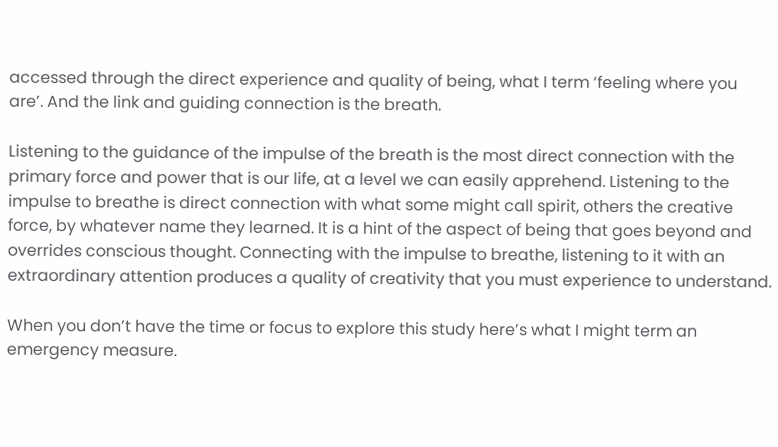accessed through the direct experience and quality of being, what I term ‘feeling where you are’. And the link and guiding connection is the breath.

Listening to the guidance of the impulse of the breath is the most direct connection with the primary force and power that is our life, at a level we can easily apprehend. Listening to the impulse to breathe is direct connection with what some might call spirit, others the creative force, by whatever name they learned. It is a hint of the aspect of being that goes beyond and overrides conscious thought. Connecting with the impulse to breathe, listening to it with an extraordinary attention produces a quality of creativity that you must experience to understand.

When you don’t have the time or focus to explore this study here’s what I might term an emergency measure.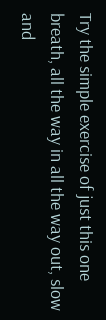Try the simple exercise of just this one breath, all the way in all the way out, slow and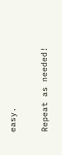easy.

Repeat as needed!